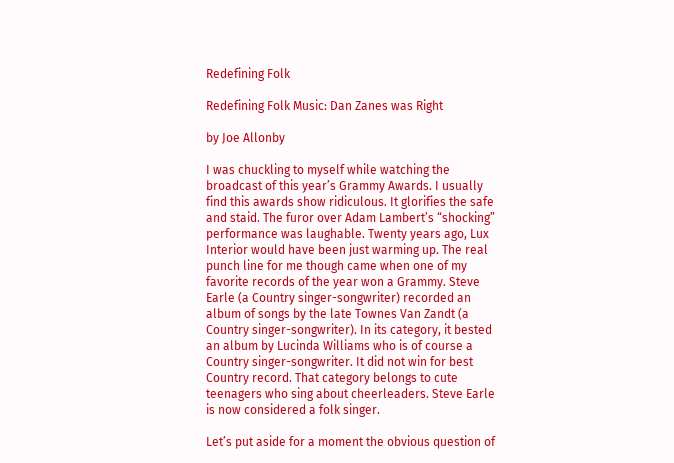Redefining Folk

Redefining Folk Music: Dan Zanes was Right

by Joe Allonby

I was chuckling to myself while watching the broadcast of this year’s Grammy Awards. I usually find this awards show ridiculous. It glorifies the safe and staid. The furor over Adam Lambert’s “shocking” performance was laughable. Twenty years ago, Lux Interior would have been just warming up. The real punch line for me though came when one of my favorite records of the year won a Grammy. Steve Earle (a Country singer-songwriter) recorded an album of songs by the late Townes Van Zandt (a Country singer-songwriter). In its category, it bested an album by Lucinda Williams who is of course a Country singer-songwriter. It did not win for best Country record. That category belongs to cute teenagers who sing about cheerleaders. Steve Earle is now considered a folk singer.

Let’s put aside for a moment the obvious question of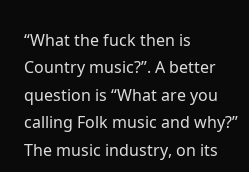“What the fuck then is Country music?”. A better question is “What are you calling Folk music and why?” The music industry, on its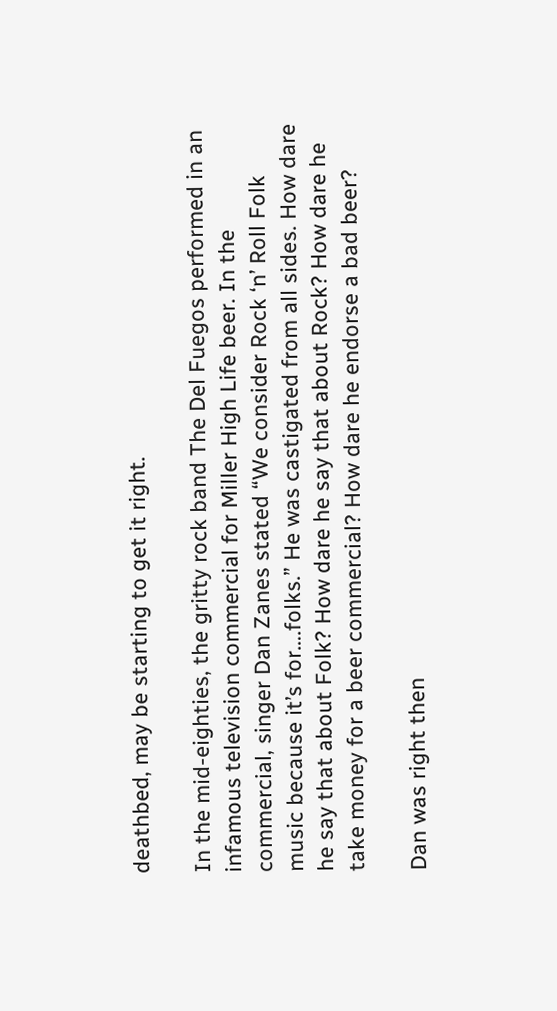deathbed, may be starting to get it right.

In the mid-eighties, the gritty rock band The Del Fuegos performed in an infamous television commercial for Miller High Life beer. In the commercial, singer Dan Zanes stated “We consider Rock ‘n’ Roll Folk music because it’s for….folks.” He was castigated from all sides. How dare he say that about Folk? How dare he say that about Rock? How dare he take money for a beer commercial? How dare he endorse a bad beer?

Dan was right then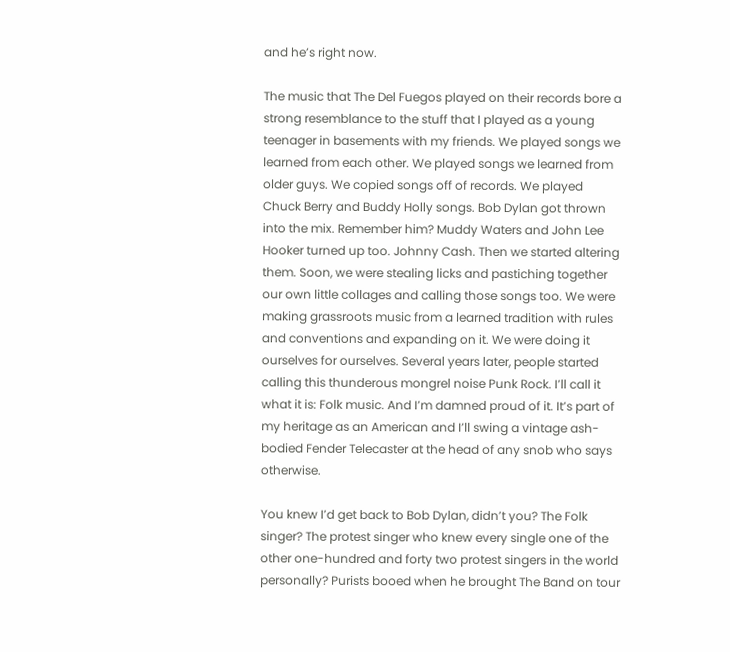and he’s right now.

The music that The Del Fuegos played on their records bore a strong resemblance to the stuff that I played as a young teenager in basements with my friends. We played songs we learned from each other. We played songs we learned from older guys. We copied songs off of records. We played Chuck Berry and Buddy Holly songs. Bob Dylan got thrown into the mix. Remember him? Muddy Waters and John Lee Hooker turned up too. Johnny Cash. Then we started altering them. Soon, we were stealing licks and pastiching together our own little collages and calling those songs too. We were making grassroots music from a learned tradition with rules and conventions and expanding on it. We were doing it ourselves for ourselves. Several years later, people started calling this thunderous mongrel noise Punk Rock. I’ll call it what it is: Folk music. And I’m damned proud of it. It’s part of my heritage as an American and I’ll swing a vintage ash-bodied Fender Telecaster at the head of any snob who says otherwise.

You knew I’d get back to Bob Dylan, didn’t you? The Folk singer? The protest singer who knew every single one of the other one-hundred and forty two protest singers in the world personally? Purists booed when he brought The Band on tour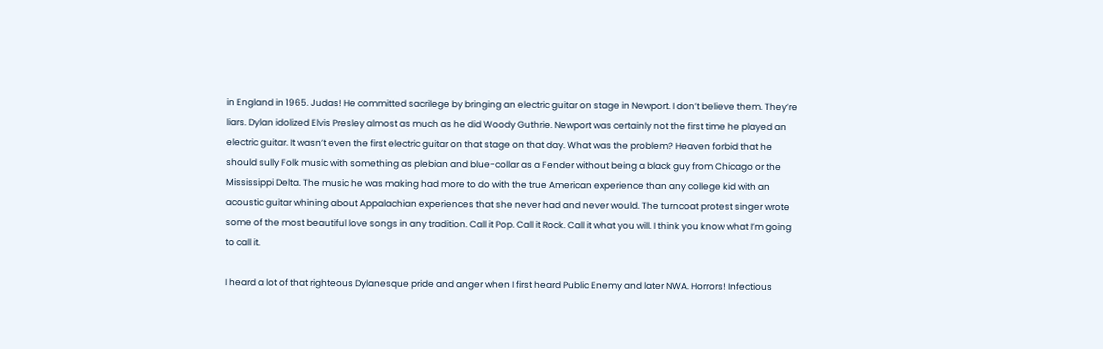in England in 1965. Judas! He committed sacrilege by bringing an electric guitar on stage in Newport. I don’t believe them. They’re liars. Dylan idolized Elvis Presley almost as much as he did Woody Guthrie. Newport was certainly not the first time he played an electric guitar. It wasn’t even the first electric guitar on that stage on that day. What was the problem? Heaven forbid that he should sully Folk music with something as plebian and blue-collar as a Fender without being a black guy from Chicago or the Mississippi Delta. The music he was making had more to do with the true American experience than any college kid with an acoustic guitar whining about Appalachian experiences that she never had and never would. The turncoat protest singer wrote some of the most beautiful love songs in any tradition. Call it Pop. Call it Rock. Call it what you will. I think you know what I’m going to call it.

I heard a lot of that righteous Dylanesque pride and anger when I first heard Public Enemy and later NWA. Horrors! Infectious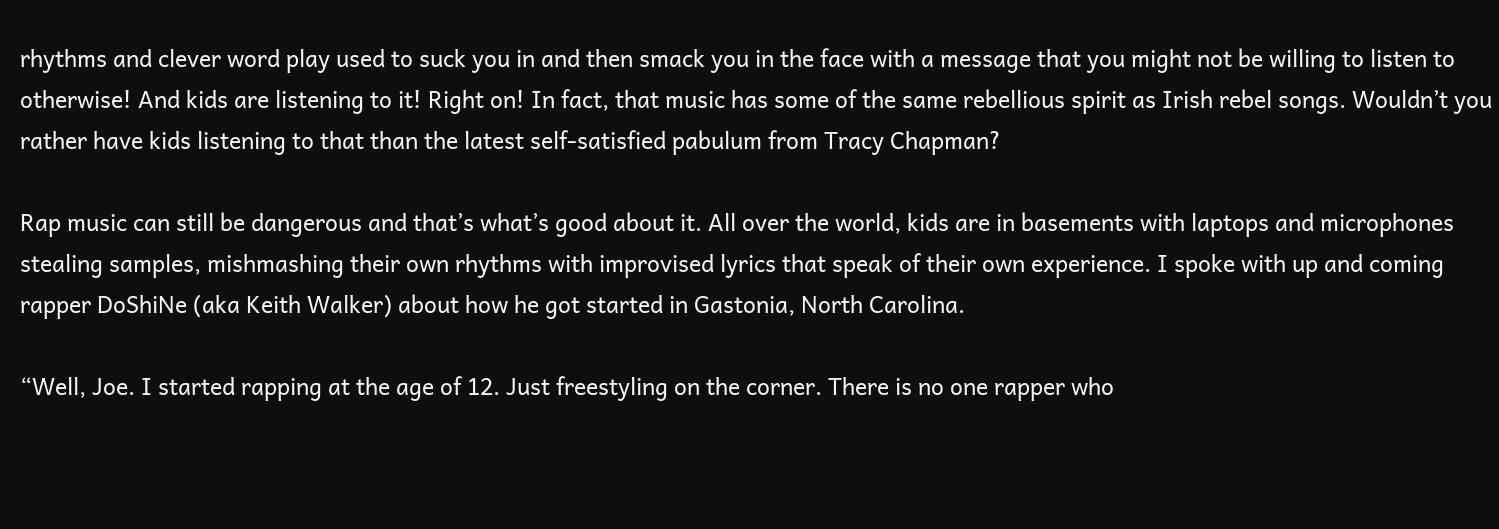rhythms and clever word play used to suck you in and then smack you in the face with a message that you might not be willing to listen to otherwise! And kids are listening to it! Right on! In fact, that music has some of the same rebellious spirit as Irish rebel songs. Wouldn’t you rather have kids listening to that than the latest self-satisfied pabulum from Tracy Chapman?

Rap music can still be dangerous and that’s what’s good about it. All over the world, kids are in basements with laptops and microphones stealing samples, mishmashing their own rhythms with improvised lyrics that speak of their own experience. I spoke with up and coming rapper DoShiNe (aka Keith Walker) about how he got started in Gastonia, North Carolina.

“Well, Joe. I started rapping at the age of 12. Just freestyling on the corner. There is no one rapper who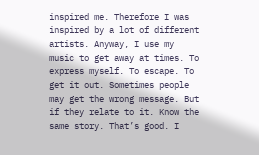inspired me. Therefore I was inspired by a lot of different artists. Anyway, I use my music to get away at times. To express myself. To escape. To get it out. Sometimes people may get the wrong message. But if they relate to it. Know the same story. That’s good. I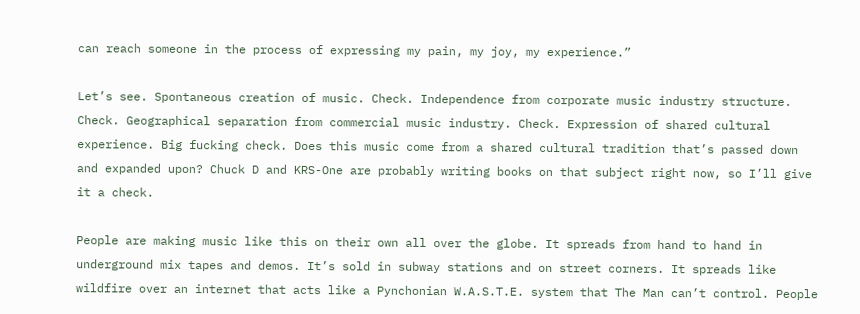can reach someone in the process of expressing my pain, my joy, my experience.”

Let’s see. Spontaneous creation of music. Check. Independence from corporate music industry structure. Check. Geographical separation from commercial music industry. Check. Expression of shared cultural experience. Big fucking check. Does this music come from a shared cultural tradition that’s passed down and expanded upon? Chuck D and KRS-One are probably writing books on that subject right now, so I’ll give it a check.

People are making music like this on their own all over the globe. It spreads from hand to hand in underground mix tapes and demos. It’s sold in subway stations and on street corners. It spreads like wildfire over an internet that acts like a Pynchonian W.A.S.T.E. system that The Man can’t control. People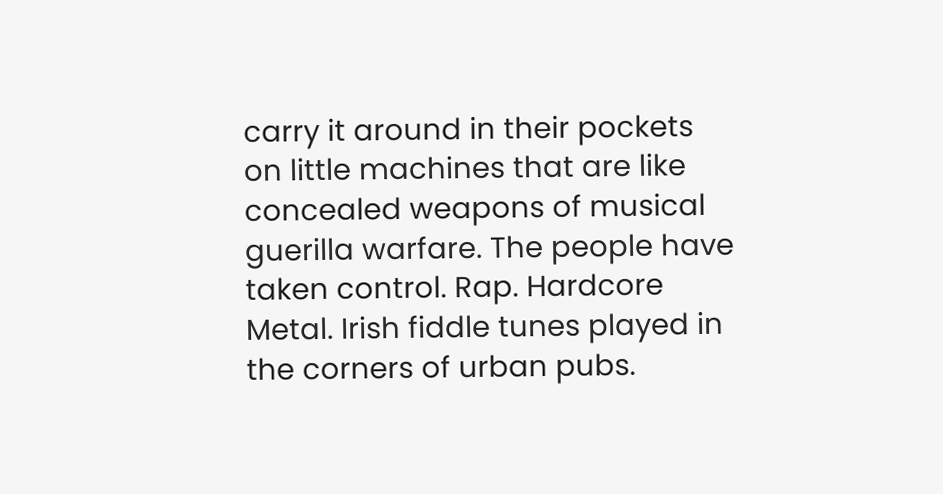carry it around in their pockets on little machines that are like concealed weapons of musical guerilla warfare. The people have taken control. Rap. Hardcore Metal. Irish fiddle tunes played in the corners of urban pubs.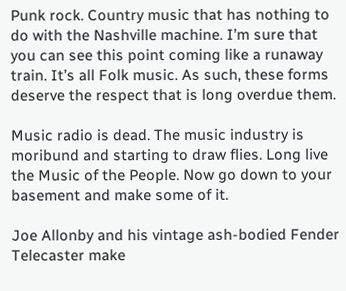Punk rock. Country music that has nothing to do with the Nashville machine. I’m sure that you can see this point coming like a runaway train. It’s all Folk music. As such, these forms deserve the respect that is long overdue them.

Music radio is dead. The music industry is moribund and starting to draw flies. Long live the Music of the People. Now go down to your basement and make some of it.

Joe Allonby and his vintage ash-bodied Fender Telecaster make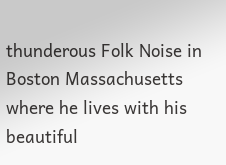thunderous Folk Noise in Boston Massachusetts where he lives with his beautiful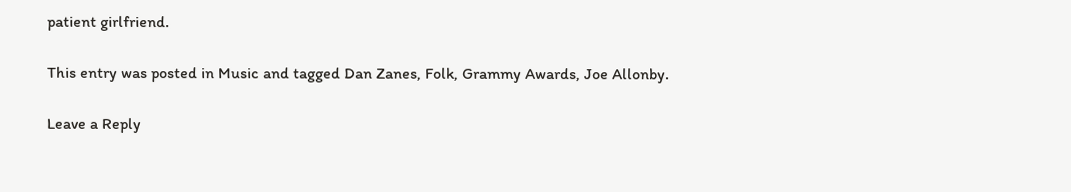patient girlfriend.

This entry was posted in Music and tagged Dan Zanes, Folk, Grammy Awards, Joe Allonby.

Leave a Reply